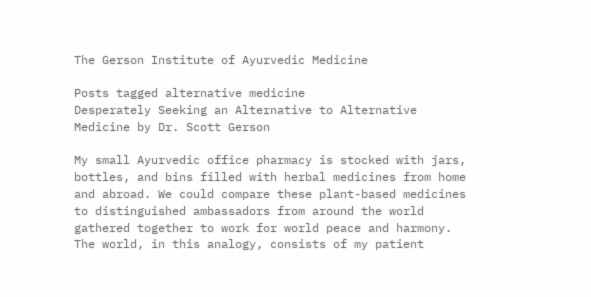The Gerson Institute of Ayurvedic Medicine

Posts tagged alternative medicine
Desperately Seeking an Alternative to Alternative Medicine by Dr. Scott Gerson

My small Ayurvedic office pharmacy is stocked with jars, bottles, and bins filled with herbal medicines from home and abroad. We could compare these plant-based medicines to distinguished ambassadors from around the world gathered together to work for world peace and harmony. The world, in this analogy, consists of my patient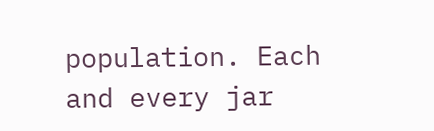population. Each and every jar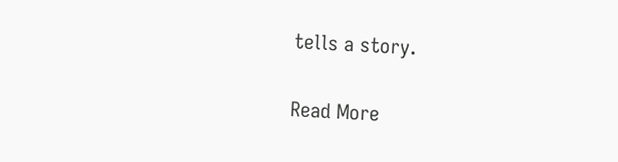tells a story.

Read More